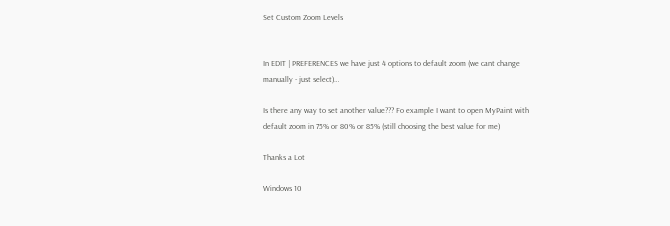Set Custom Zoom Levels


In EDIT | PREFERENCES we have just 4 options to default zoom (we cant change manually - just select)…

Is there any way to set another value??? Fo example I want to open MyPaint with default zoom in 75% or 80% or 85% (still choosing the best value for me)

Thanks a Lot

Windows 10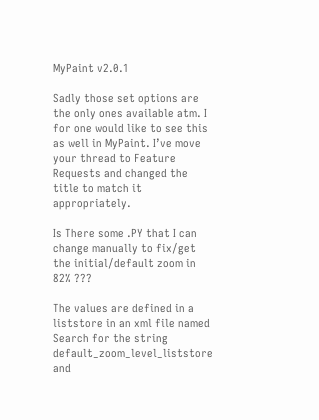MyPaint v2.0.1

Sadly those set options are the only ones available atm. I for one would like to see this as well in MyPaint. I’ve move your thread to Feature Requests and changed the title to match it appropriately.

Is There some .PY that I can change manually to fix/get the initial/default zoom in 82% ???

The values are defined in a liststore in an xml file named
Search for the string default_zoom_level_liststore and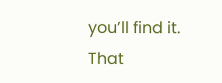you’ll find it. That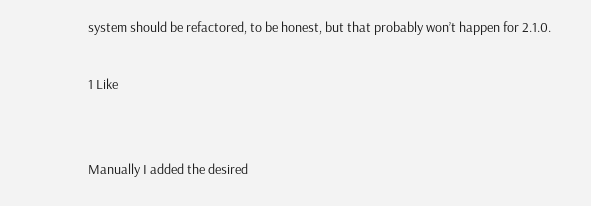system should be refactored, to be honest, but that probably won’t happen for 2.1.0.

1 Like


Manually I added the desired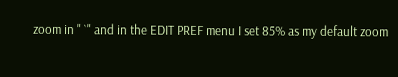zoom in " `" and in the EDIT PREF menu I set 85% as my default zoom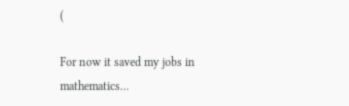(

For now it saved my jobs in mathematics…